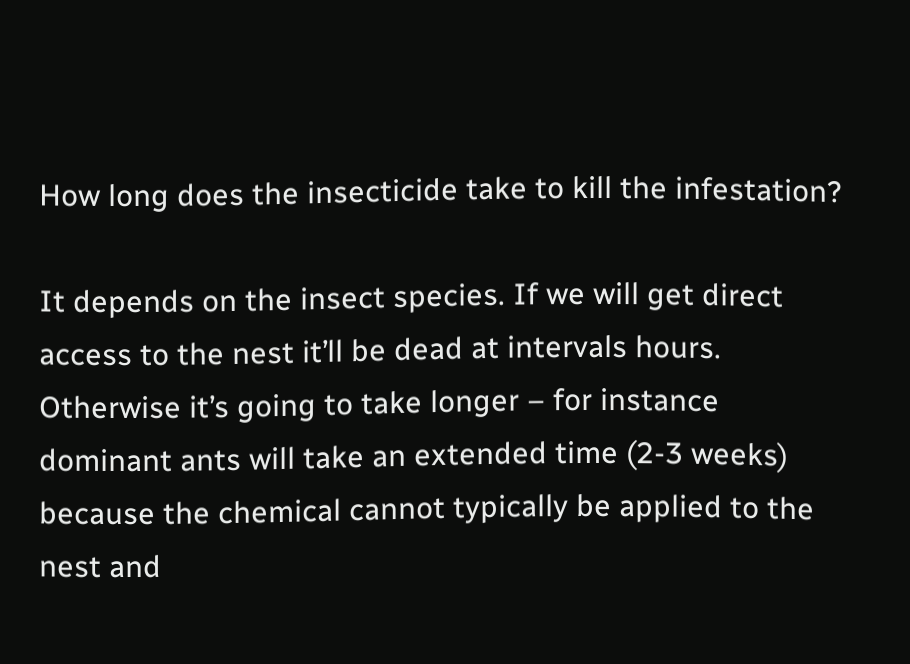How long does the insecticide take to kill the infestation?

It depends on the insect species. If we will get direct access to the nest it’ll be dead at intervals hours. Otherwise it’s going to take longer – for instance dominant ants will take an extended time (2-3 weeks) because the chemical cannot typically be applied to the nest and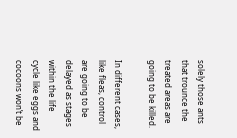solely those ants that trounce the treated areas are going to be killed.

In different cases, like fleas, control are going to be delayed as stages within the life cycle like eggs and cocoons won’t be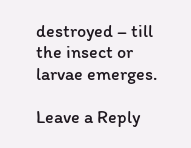destroyed – till the insect or larvae emerges.

Leave a Reply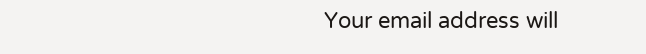Your email address will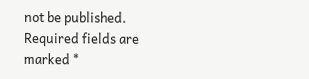not be published. Required fields are marked *